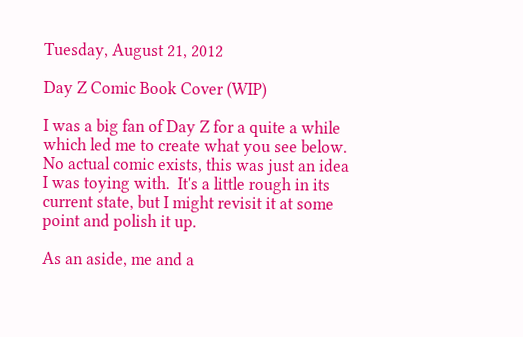Tuesday, August 21, 2012

Day Z Comic Book Cover (WIP)

I was a big fan of Day Z for a quite a while which led me to create what you see below.  No actual comic exists, this was just an idea I was toying with.  It's a little rough in its current state, but I might revisit it at some point and polish it up.

As an aside, me and a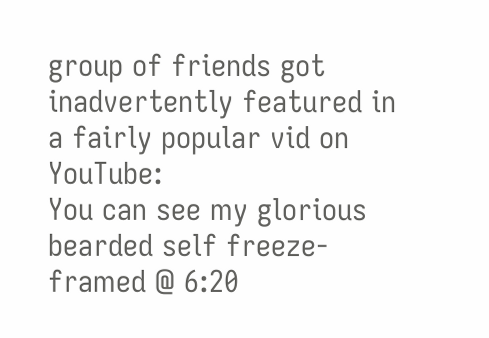group of friends got inadvertently featured in a fairly popular vid on YouTube:
You can see my glorious bearded self freeze-framed @ 6:20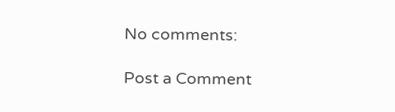No comments:

Post a Comment